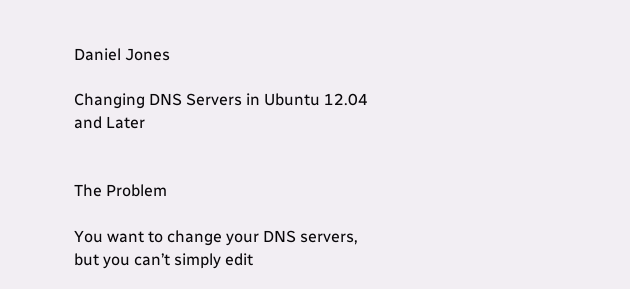Daniel Jones

Changing DNS Servers in Ubuntu 12.04 and Later


The Problem

You want to change your DNS servers, but you can’t simply edit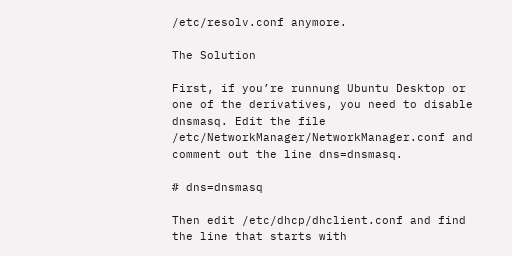/etc/resolv.conf anymore.

The Solution

First, if you’re runnung Ubuntu Desktop or one of the derivatives, you need to disable dnsmasq. Edit the file /etc/NetworkManager/NetworkManager.conf and comment out the line dns=dnsmasq.

# dns=dnsmasq

Then edit /etc/dhcp/dhclient.conf and find the line that starts with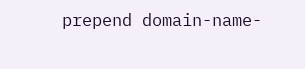prepend domain-name-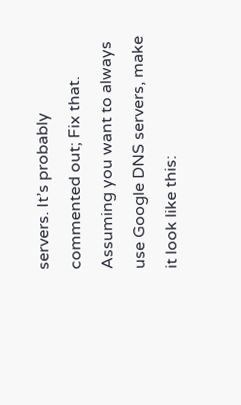servers. It’s probably commented out; Fix that. Assuming you want to always use Google DNS servers, make it look like this: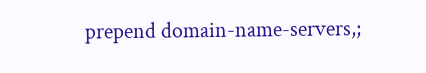prepend domain-name-servers,;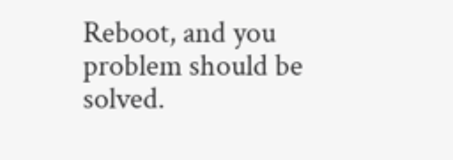Reboot, and you problem should be solved.